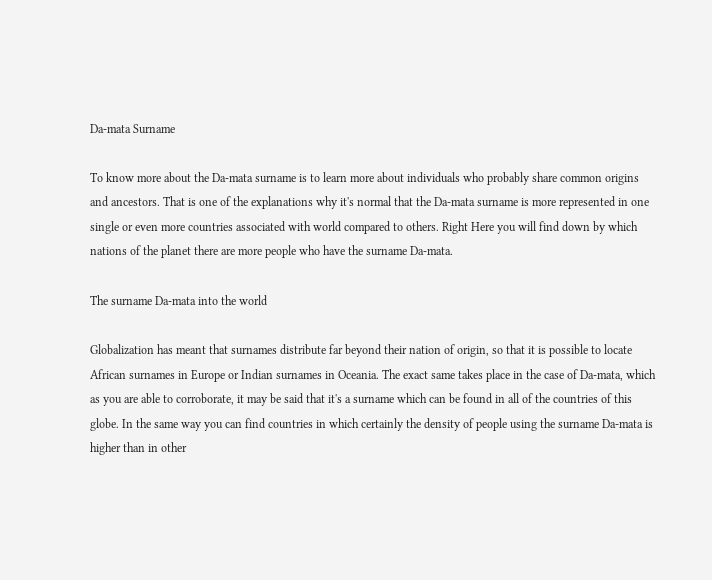Da-mata Surname

To know more about the Da-mata surname is to learn more about individuals who probably share common origins and ancestors. That is one of the explanations why it's normal that the Da-mata surname is more represented in one single or even more countries associated with world compared to others. Right Here you will find down by which nations of the planet there are more people who have the surname Da-mata.

The surname Da-mata into the world

Globalization has meant that surnames distribute far beyond their nation of origin, so that it is possible to locate African surnames in Europe or Indian surnames in Oceania. The exact same takes place in the case of Da-mata, which as you are able to corroborate, it may be said that it's a surname which can be found in all of the countries of this globe. In the same way you can find countries in which certainly the density of people using the surname Da-mata is higher than in other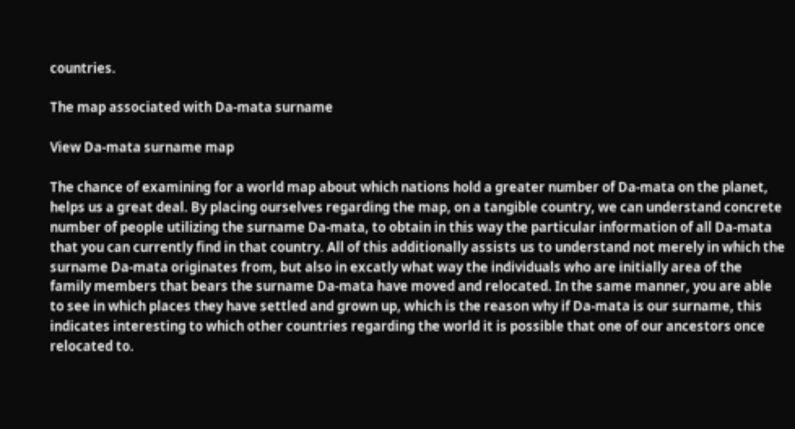countries.

The map associated with Da-mata surname

View Da-mata surname map

The chance of examining for a world map about which nations hold a greater number of Da-mata on the planet, helps us a great deal. By placing ourselves regarding the map, on a tangible country, we can understand concrete number of people utilizing the surname Da-mata, to obtain in this way the particular information of all Da-mata that you can currently find in that country. All of this additionally assists us to understand not merely in which the surname Da-mata originates from, but also in excatly what way the individuals who are initially area of the family members that bears the surname Da-mata have moved and relocated. In the same manner, you are able to see in which places they have settled and grown up, which is the reason why if Da-mata is our surname, this indicates interesting to which other countries regarding the world it is possible that one of our ancestors once relocated to.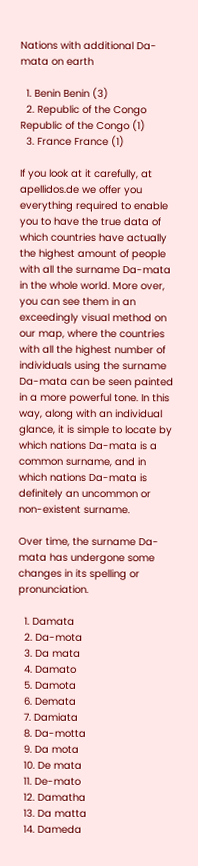Nations with additional Da-mata on earth

  1. Benin Benin (3)
  2. Republic of the Congo Republic of the Congo (1)
  3. France France (1)

If you look at it carefully, at apellidos.de we offer you everything required to enable you to have the true data of which countries have actually the highest amount of people with all the surname Da-mata in the whole world. More over, you can see them in an exceedingly visual method on our map, where the countries with all the highest number of individuals using the surname Da-mata can be seen painted in a more powerful tone. In this way, along with an individual glance, it is simple to locate by which nations Da-mata is a common surname, and in which nations Da-mata is definitely an uncommon or non-existent surname.

Over time, the surname Da-mata has undergone some changes in its spelling or pronunciation.

  1. Damata
  2. Da-mota
  3. Da mata
  4. Damato
  5. Damota
  6. Demata
  7. Damiata
  8. Da-motta
  9. Da mota
  10. De mata
  11. De-mato
  12. Damatha
  13. Da matta
  14. Dameda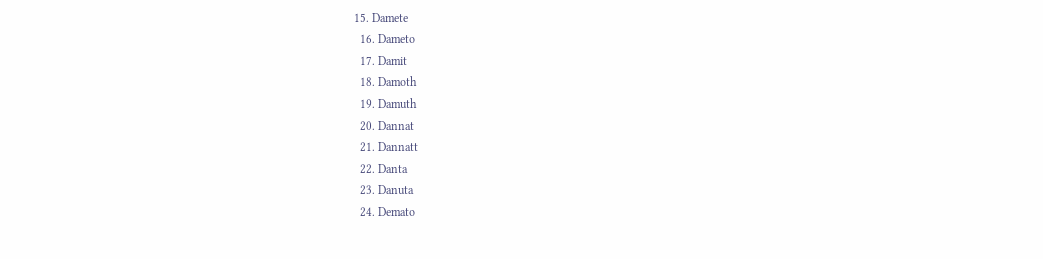15. Damete
  16. Dameto
  17. Damit
  18. Damoth
  19. Damuth
  20. Dannat
  21. Dannatt
  22. Danta
  23. Danuta
  24. Demato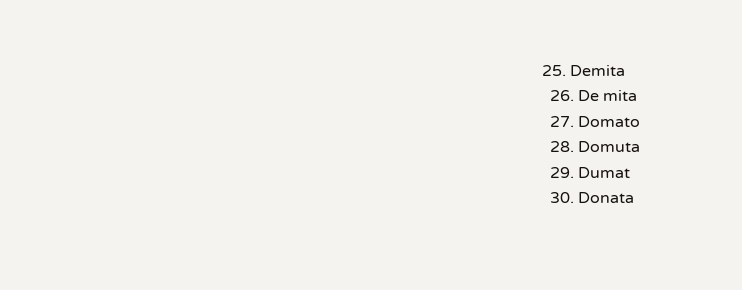25. Demita
  26. De mita
  27. Domato
  28. Domuta
  29. Dumat
  30. Donata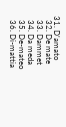31. D'amato
  32. De mate
  33. Dammet
  34. Da meda
  35. De-mateo
  36. Di-mattia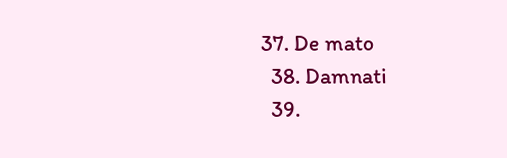37. De mato
  38. Damnati
  39.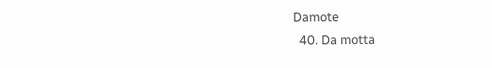Damote
  40. Da motta